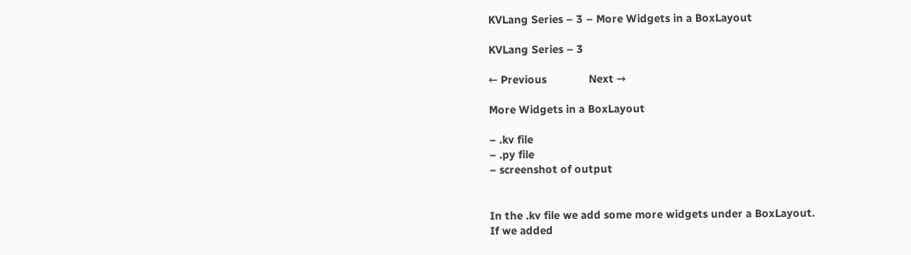KVLang Series – 3 – More Widgets in a BoxLayout

KVLang Series – 3

← Previous              Next →

More Widgets in a BoxLayout

– .kv file
– .py file
– screenshot of output


In the .kv file we add some more widgets under a BoxLayout.
If we added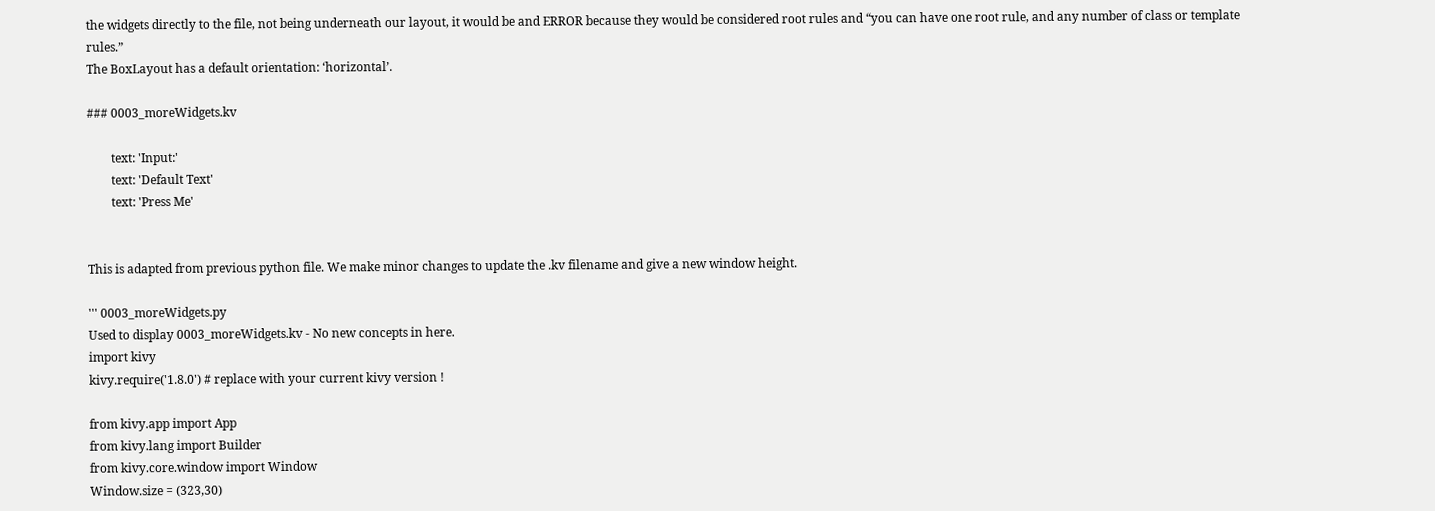the widgets directly to the file, not being underneath our layout, it would be and ERROR because they would be considered root rules and “you can have one root rule, and any number of class or template rules.”
The BoxLayout has a default orientation: ‘horizontal’.

### 0003_moreWidgets.kv

        text: 'Input:'
        text: 'Default Text'
        text: 'Press Me'


This is adapted from previous python file. We make minor changes to update the .kv filename and give a new window height.

''' 0003_moreWidgets.py
Used to display 0003_moreWidgets.kv - No new concepts in here.
import kivy
kivy.require('1.8.0') # replace with your current kivy version !

from kivy.app import App
from kivy.lang import Builder
from kivy.core.window import Window
Window.size = (323,30)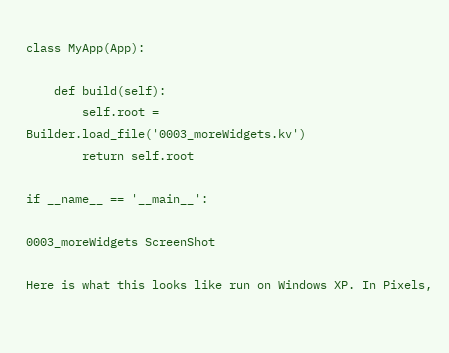class MyApp(App):

    def build(self):
        self.root = Builder.load_file('0003_moreWidgets.kv')
        return self.root

if __name__ == '__main__':

0003_moreWidgets ScreenShot

Here is what this looks like run on Windows XP. In Pixels,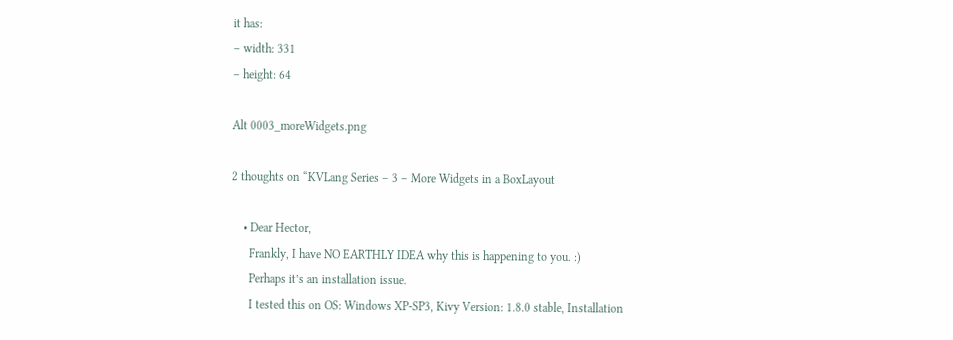it has:
– width: 331
– height: 64

Alt 0003_moreWidgets.png

2 thoughts on “KVLang Series – 3 – More Widgets in a BoxLayout

    • Dear Hector,
      Frankly, I have NO EARTHLY IDEA why this is happening to you. :)
      Perhaps it’s an installation issue.
      I tested this on OS: Windows XP-SP3, Kivy Version: 1.8.0 stable, Installation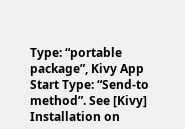Type: “portable package”, Kivy App Start Type: “Send-to method”. See [Kivy] Installation on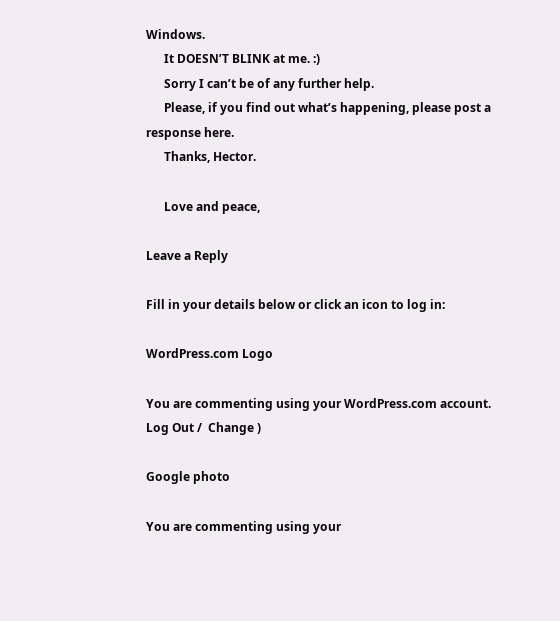Windows.
      It DOESN’T BLINK at me. :)
      Sorry I can’t be of any further help.
      Please, if you find out what’s happening, please post a response here.
      Thanks, Hector.

      Love and peace,

Leave a Reply

Fill in your details below or click an icon to log in:

WordPress.com Logo

You are commenting using your WordPress.com account. Log Out /  Change )

Google photo

You are commenting using your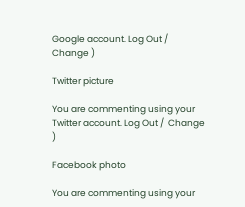Google account. Log Out /  Change )

Twitter picture

You are commenting using your Twitter account. Log Out /  Change )

Facebook photo

You are commenting using your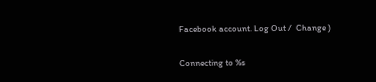Facebook account. Log Out /  Change )

Connecting to %s